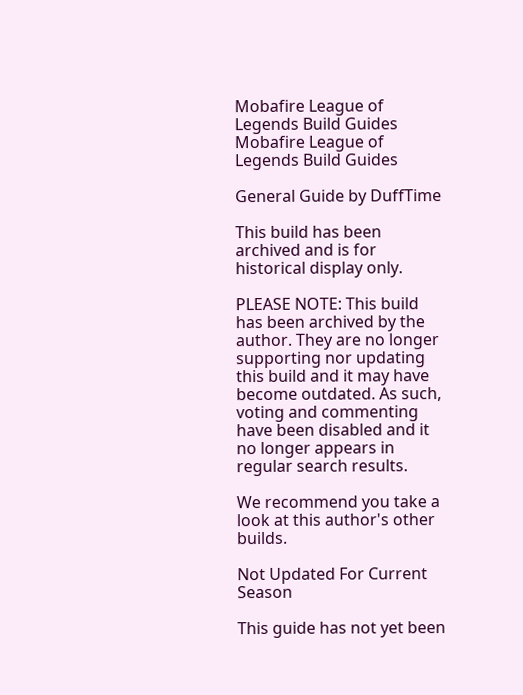Mobafire League of Legends Build Guides Mobafire League of Legends Build Guides

General Guide by DuffTime

This build has been archived and is for historical display only.

PLEASE NOTE: This build has been archived by the author. They are no longer supporting nor updating this build and it may have become outdated. As such, voting and commenting have been disabled and it no longer appears in regular search results.

We recommend you take a look at this author's other builds.

Not Updated For Current Season

This guide has not yet been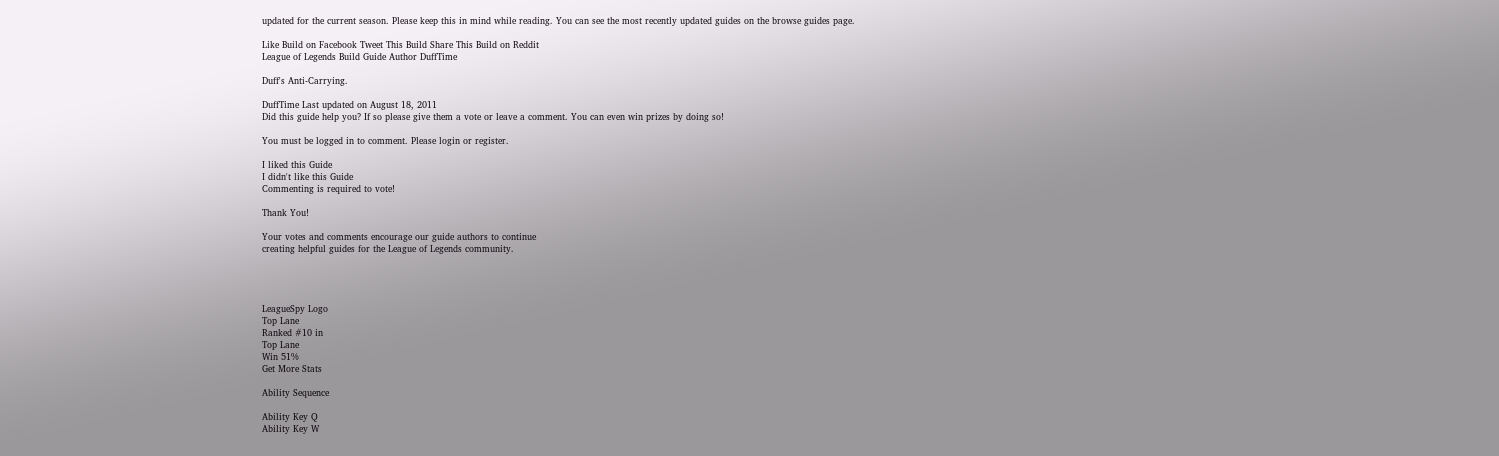updated for the current season. Please keep this in mind while reading. You can see the most recently updated guides on the browse guides page.

Like Build on Facebook Tweet This Build Share This Build on Reddit
League of Legends Build Guide Author DuffTime

Duff's Anti-Carrying.

DuffTime Last updated on August 18, 2011
Did this guide help you? If so please give them a vote or leave a comment. You can even win prizes by doing so!

You must be logged in to comment. Please login or register.

I liked this Guide
I didn't like this Guide
Commenting is required to vote!

Thank You!

Your votes and comments encourage our guide authors to continue
creating helpful guides for the League of Legends community.




LeagueSpy Logo
Top Lane
Ranked #10 in
Top Lane
Win 51%
Get More Stats

Ability Sequence

Ability Key Q
Ability Key W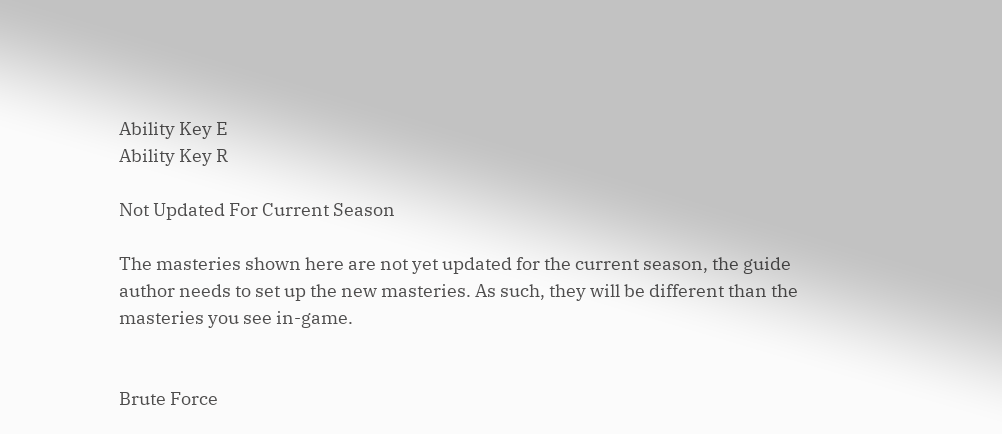Ability Key E
Ability Key R

Not Updated For Current Season

The masteries shown here are not yet updated for the current season, the guide author needs to set up the new masteries. As such, they will be different than the masteries you see in-game.


Brute Force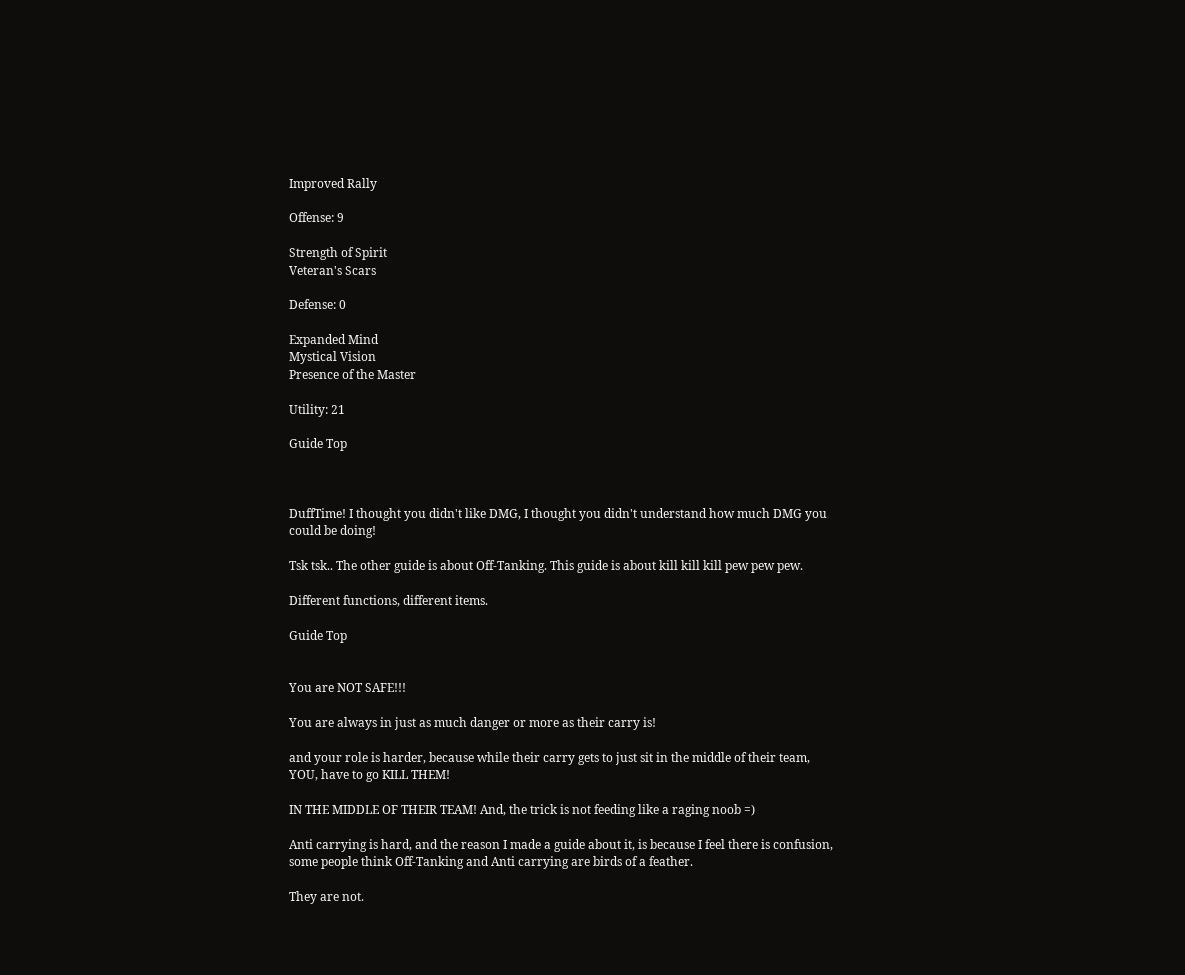Improved Rally

Offense: 9

Strength of Spirit
Veteran's Scars

Defense: 0

Expanded Mind
Mystical Vision
Presence of the Master

Utility: 21

Guide Top



DuffTime! I thought you didn't like DMG, I thought you didn't understand how much DMG you could be doing!

Tsk tsk.. The other guide is about Off-Tanking. This guide is about kill kill kill pew pew pew.

Different functions, different items.

Guide Top


You are NOT SAFE!!!

You are always in just as much danger or more as their carry is!

and your role is harder, because while their carry gets to just sit in the middle of their team, YOU, have to go KILL THEM!

IN THE MIDDLE OF THEIR TEAM! And, the trick is not feeding like a raging noob =)

Anti carrying is hard, and the reason I made a guide about it, is because I feel there is confusion, some people think Off-Tanking and Anti carrying are birds of a feather.

They are not.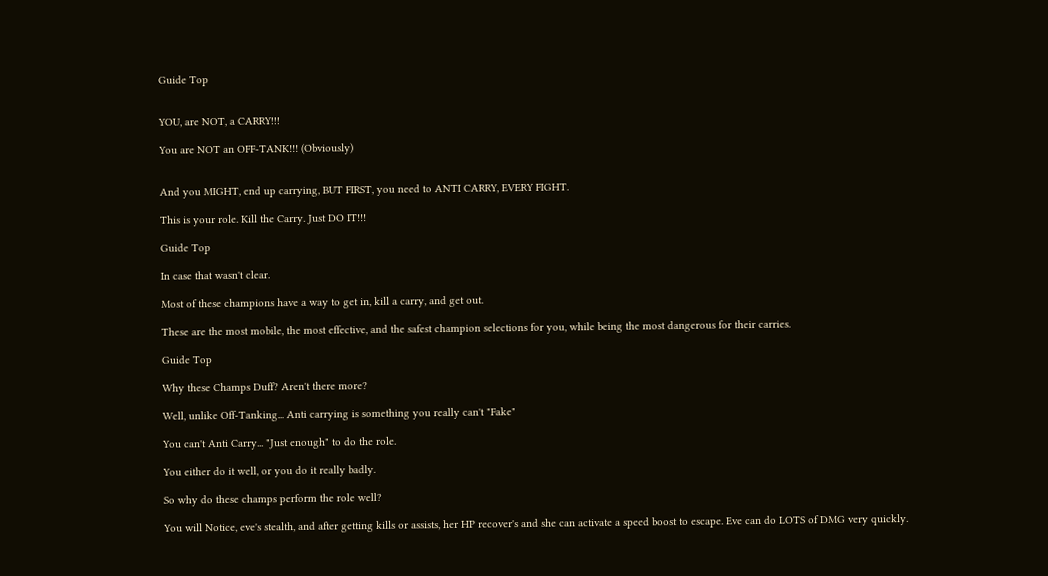Guide Top


YOU, are NOT, a CARRY!!!

You are NOT an OFF-TANK!!! (Obviously)


And you MIGHT, end up carrying, BUT FIRST, you need to ANTI CARRY, EVERY FIGHT.

This is your role. Kill the Carry. Just DO IT!!!

Guide Top

In case that wasn't clear.

Most of these champions have a way to get in, kill a carry, and get out.

These are the most mobile, the most effective, and the safest champion selections for you, while being the most dangerous for their carries.

Guide Top

Why these Champs Duff? Aren't there more?

Well, unlike Off-Tanking... Anti carrying is something you really can't "Fake"

You can't Anti Carry... "Just enough" to do the role.

You either do it well, or you do it really badly.

So why do these champs perform the role well?

You will Notice, eve's stealth, and after getting kills or assists, her HP recover's and she can activate a speed boost to escape. Eve can do LOTS of DMG very quickly.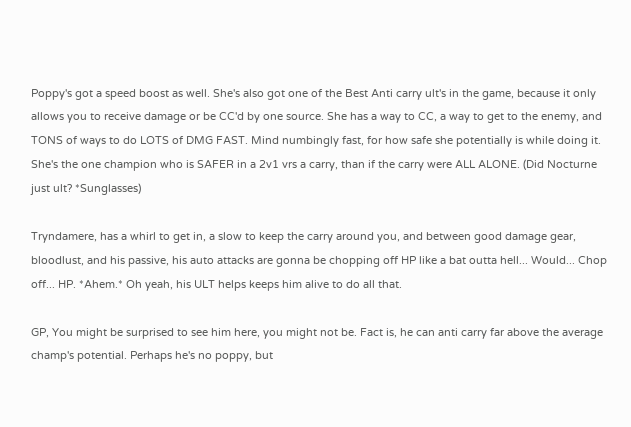Poppy's got a speed boost as well. She's also got one of the Best Anti carry ult's in the game, because it only allows you to receive damage or be CC'd by one source. She has a way to CC, a way to get to the enemy, and TONS of ways to do LOTS of DMG FAST. Mind numbingly fast, for how safe she potentially is while doing it. She's the one champion who is SAFER in a 2v1 vrs a carry, than if the carry were ALL ALONE. (Did Nocturne just ult? *Sunglasses)

Tryndamere, has a whirl to get in, a slow to keep the carry around you, and between good damage gear, bloodlust, and his passive, his auto attacks are gonna be chopping off HP like a bat outta hell... Would... Chop off... HP. *Ahem.* Oh yeah, his ULT helps keeps him alive to do all that.

GP, You might be surprised to see him here, you might not be. Fact is, he can anti carry far above the average champ's potential. Perhaps he's no poppy, but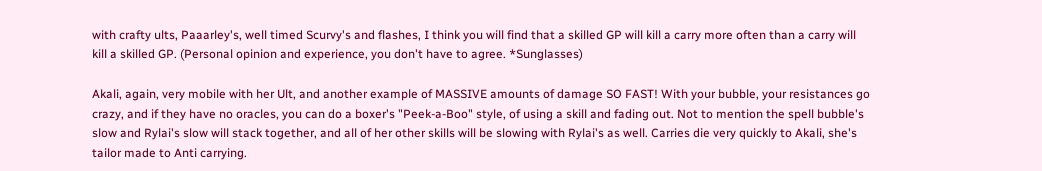with crafty ults, Paaarley's, well timed Scurvy's and flashes, I think you will find that a skilled GP will kill a carry more often than a carry will kill a skilled GP. (Personal opinion and experience, you don't have to agree. *Sunglasses)

Akali, again, very mobile with her Ult, and another example of MASSIVE amounts of damage SO FAST! With your bubble, your resistances go crazy, and if they have no oracles, you can do a boxer's "Peek-a-Boo" style, of using a skill and fading out. Not to mention the spell bubble's slow and Rylai's slow will stack together, and all of her other skills will be slowing with Rylai's as well. Carries die very quickly to Akali, she's tailor made to Anti carrying.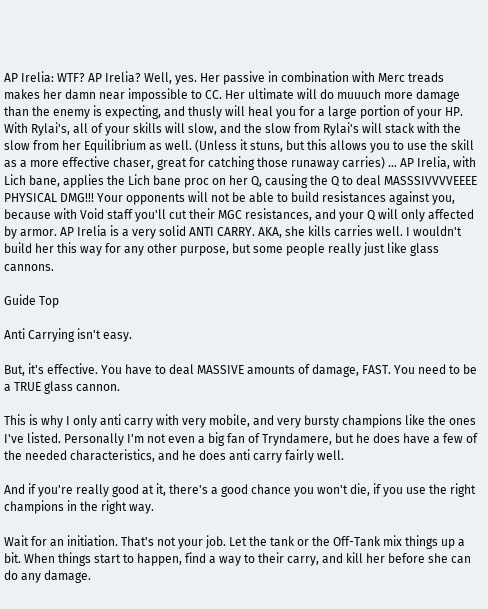AP Irelia: WTF? AP Irelia? Well, yes. Her passive in combination with Merc treads makes her damn near impossible to CC. Her ultimate will do muuuch more damage than the enemy is expecting, and thusly will heal you for a large portion of your HP. With Rylai's, all of your skills will slow, and the slow from Rylai's will stack with the slow from her Equilibrium as well. (Unless it stuns, but this allows you to use the skill as a more effective chaser, great for catching those runaway carries) ... AP Irelia, with Lich bane, applies the Lich bane proc on her Q, causing the Q to deal MASSSIVVVVEEEE PHYSICAL DMG!!! Your opponents will not be able to build resistances against you, because with Void staff you'll cut their MGC resistances, and your Q will only affected by armor. AP Irelia is a very solid ANTI CARRY. AKA, she kills carries well. I wouldn't build her this way for any other purpose, but some people really just like glass cannons.

Guide Top

Anti Carrying isn't easy.

But, it's effective. You have to deal MASSIVE amounts of damage, FAST. You need to be a TRUE glass cannon.

This is why I only anti carry with very mobile, and very bursty champions like the ones I've listed. Personally I'm not even a big fan of Tryndamere, but he does have a few of the needed characteristics, and he does anti carry fairly well.

And if you're really good at it, there's a good chance you won't die, if you use the right champions in the right way.

Wait for an initiation. That's not your job. Let the tank or the Off-Tank mix things up a bit. When things start to happen, find a way to their carry, and kill her before she can do any damage.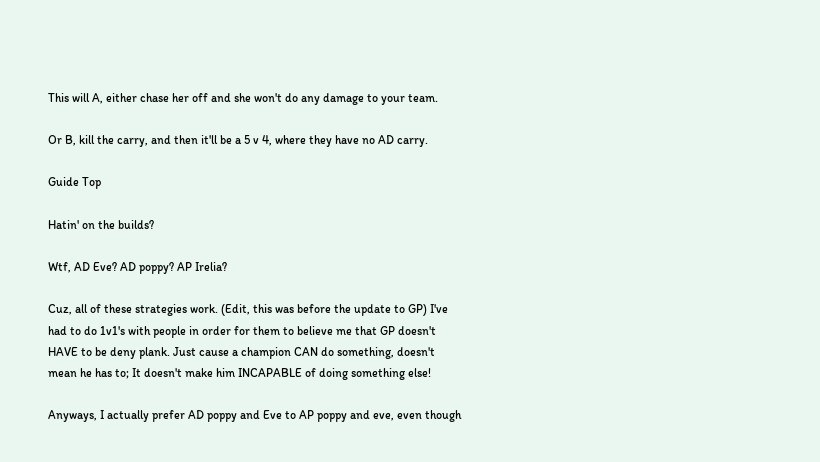This will A, either chase her off and she won't do any damage to your team.

Or B, kill the carry, and then it'll be a 5 v 4, where they have no AD carry.

Guide Top

Hatin' on the builds?

Wtf, AD Eve? AD poppy? AP Irelia?

Cuz, all of these strategies work. (Edit, this was before the update to GP) I've had to do 1v1's with people in order for them to believe me that GP doesn't HAVE to be deny plank. Just cause a champion CAN do something, doesn't mean he has to; It doesn't make him INCAPABLE of doing something else!

Anyways, I actually prefer AD poppy and Eve to AP poppy and eve, even though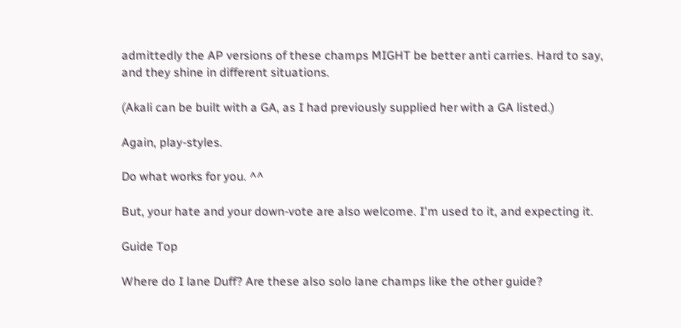admittedly the AP versions of these champs MIGHT be better anti carries. Hard to say, and they shine in different situations.

(Akali can be built with a GA, as I had previously supplied her with a GA listed.)

Again, play-styles.

Do what works for you. ^^

But, your hate and your down-vote are also welcome. I'm used to it, and expecting it.

Guide Top

Where do I lane Duff? Are these also solo lane champs like the other guide?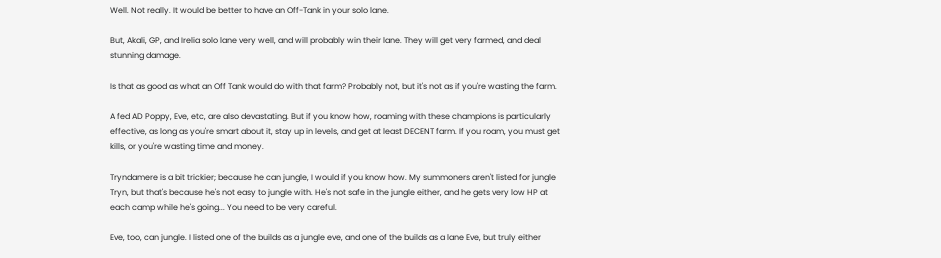Well. Not really. It would be better to have an Off-Tank in your solo lane.

But, Akali, GP, and Irelia solo lane very well, and will probably win their lane. They will get very farmed, and deal stunning damage.

Is that as good as what an Off Tank would do with that farm? Probably not, but it's not as if you're wasting the farm.

A fed AD Poppy, Eve, etc, are also devastating. But if you know how, roaming with these champions is particularly effective, as long as you're smart about it, stay up in levels, and get at least DECENT farm. If you roam, you must get kills, or you're wasting time and money.

Tryndamere is a bit trickier; because he can jungle, I would if you know how. My summoners aren't listed for jungle Tryn, but that's because he's not easy to jungle with. He's not safe in the jungle either, and he gets very low HP at each camp while he's going... You need to be very careful.

Eve, too, can jungle. I listed one of the builds as a jungle eve, and one of the builds as a lane Eve, but truly either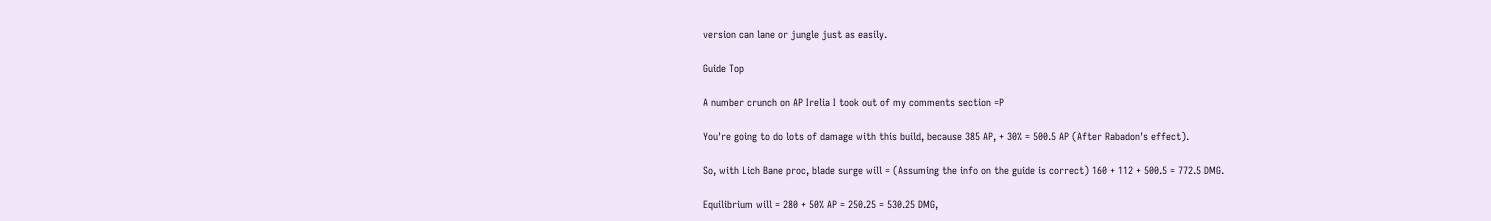version can lane or jungle just as easily.

Guide Top

A number crunch on AP Irelia I took out of my comments section =P

You're going to do lots of damage with this build, because 385 AP, + 30% = 500.5 AP (After Rabadon's effect).

So, with Lich Bane proc, blade surge will = (Assuming the info on the guide is correct) 160 + 112 + 500.5 = 772.5 DMG.

Equilibrium will = 280 + 50% AP = 250.25 = 530.25 DMG,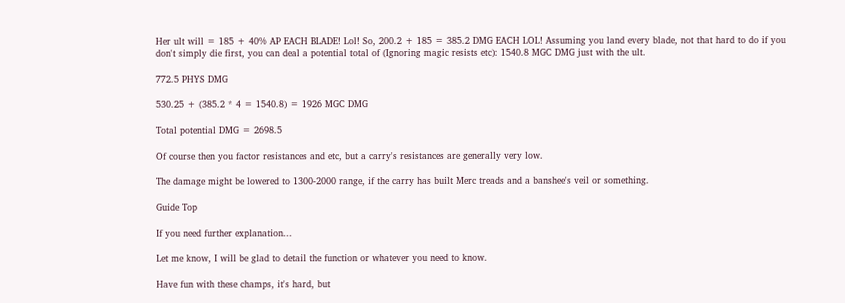Her ult will = 185 + 40% AP EACH BLADE! Lol! So, 200.2 + 185 = 385.2 DMG EACH LOL! Assuming you land every blade, not that hard to do if you don't simply die first, you can deal a potential total of (Ignoring magic resists etc): 1540.8 MGC DMG just with the ult.

772.5 PHYS DMG

530.25 + (385.2 * 4 = 1540.8) = 1926 MGC DMG

Total potential DMG = 2698.5

Of course then you factor resistances and etc, but a carry's resistances are generally very low.

The damage might be lowered to 1300-2000 range, if the carry has built Merc treads and a banshee's veil or something.

Guide Top

If you need further explanation...

Let me know, I will be glad to detail the function or whatever you need to know.

Have fun with these champs, it's hard, but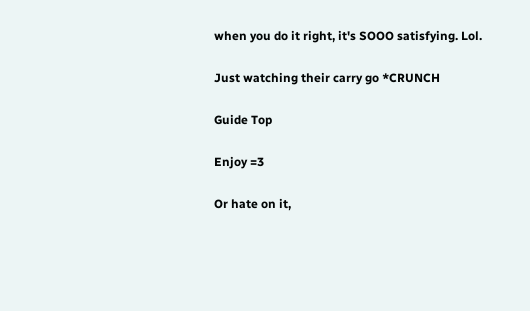when you do it right, it's SOOO satisfying. Lol.

Just watching their carry go *CRUNCH

Guide Top

Enjoy =3

Or hate on it,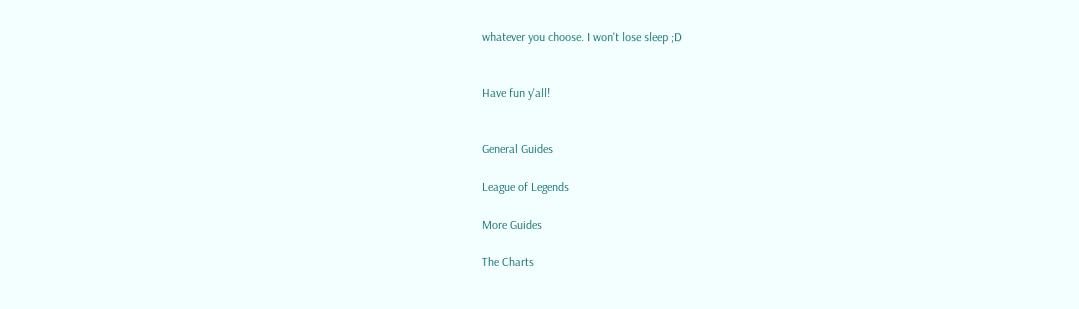whatever you choose. I won't lose sleep ;D


Have fun y'all!


General Guides

League of Legends

More Guides

The Charts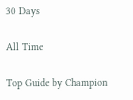30 Days

All Time

Top Guide by Champion